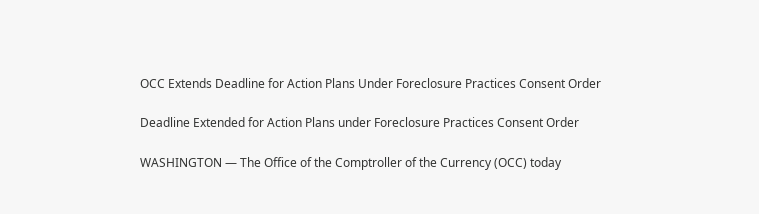OCC Extends Deadline for Action Plans Under Foreclosure Practices Consent Order

Deadline Extended for Action Plans under Foreclosure Practices Consent Order

WASHINGTON — The Office of the Comptroller of the Currency (OCC) today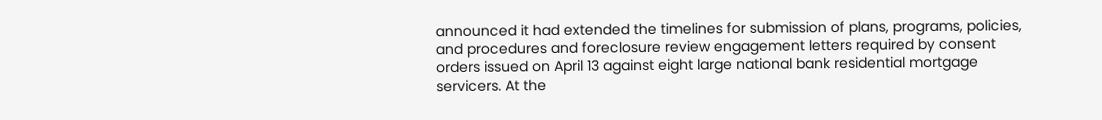announced it had extended the timelines for submission of plans, programs, policies, and procedures and foreclosure review engagement letters required by consent orders issued on April 13 against eight large national bank residential mortgage servicers. At the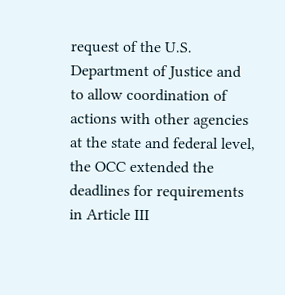request of the U.S. Department of Justice and to allow coordination of actions with other agencies at the state and federal level, the OCC extended the deadlines for requirements in Article III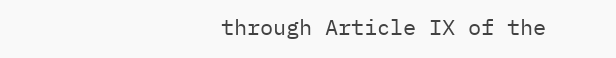through Article IX of the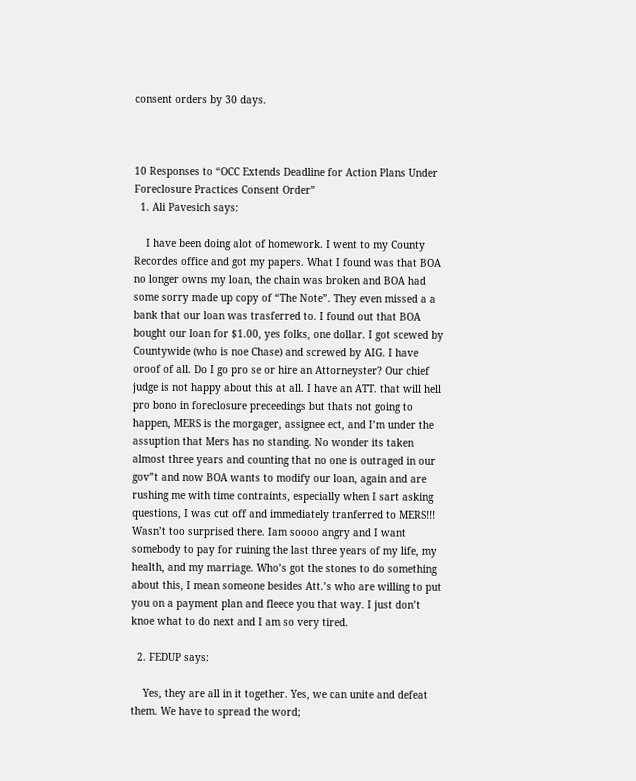consent orders by 30 days.



10 Responses to “OCC Extends Deadline for Action Plans Under Foreclosure Practices Consent Order”
  1. Ali Pavesich says:

    I have been doing alot of homework. I went to my County Recordes office and got my papers. What I found was that BOA no longer owns my loan, the chain was broken and BOA had some sorry made up copy of “The Note”. They even missed a a bank that our loan was trasferred to. I found out that BOA bought our loan for $1.00, yes folks, one dollar. I got scewed by Countywide (who is noe Chase) and screwed by AIG. I have oroof of all. Do I go pro se or hire an Attorneyster? Our chief judge is not happy about this at all. I have an ATT. that will hell pro bono in foreclosure preceedings but thats not going to happen, MERS is the morgager, assignee ect, and I’m under the assuption that Mers has no standing. No wonder its taken almost three years and counting that no one is outraged in our gov”t and now BOA wants to modify our loan, again and are rushing me with time contraints, especially when I sart asking questions, I was cut off and immediately tranferred to MERS!!! Wasn’t too surprised there. Iam soooo angry and I want somebody to pay for ruining the last three years of my life, my health, and my marriage. Who’s got the stones to do something about this, I mean someone besides Att.’s who are willing to put you on a payment plan and fleece you that way. I just don’t knoe what to do next and I am so very tired.

  2. FEDUP says:

    Yes, they are all in it together. Yes, we can unite and defeat them. We have to spread the word;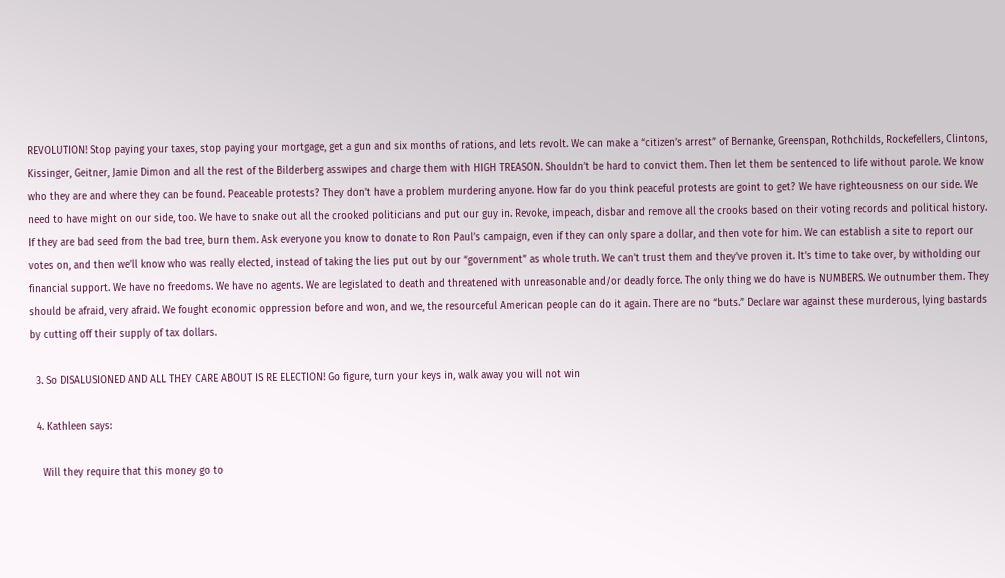REVOLUTION! Stop paying your taxes, stop paying your mortgage, get a gun and six months of rations, and lets revolt. We can make a “citizen’s arrest” of Bernanke, Greenspan, Rothchilds, Rockefellers, Clintons, Kissinger, Geitner, Jamie Dimon and all the rest of the Bilderberg asswipes and charge them with HIGH TREASON. Shouldn’t be hard to convict them. Then let them be sentenced to life without parole. We know who they are and where they can be found. Peaceable protests? They don’t have a problem murdering anyone. How far do you think peaceful protests are goint to get? We have righteousness on our side. We need to have might on our side, too. We have to snake out all the crooked politicians and put our guy in. Revoke, impeach, disbar and remove all the crooks based on their voting records and political history. If they are bad seed from the bad tree, burn them. Ask everyone you know to donate to Ron Paul’s campaign, even if they can only spare a dollar, and then vote for him. We can establish a site to report our votes on, and then we’ll know who was really elected, instead of taking the lies put out by our “government” as whole truth. We can’t trust them and they’ve proven it. It’s time to take over, by witholding our financial support. We have no freedoms. We have no agents. We are legislated to death and threatened with unreasonable and/or deadly force. The only thing we do have is NUMBERS. We outnumber them. They should be afraid, very afraid. We fought economic oppression before and won, and we, the resourceful American people can do it again. There are no “buts.” Declare war against these murderous, lying bastards by cutting off their supply of tax dollars.

  3. So DISALUSIONED AND ALL THEY CARE ABOUT IS RE ELECTION! Go figure, turn your keys in, walk away you will not win

  4. Kathleen says:

    Will they require that this money go to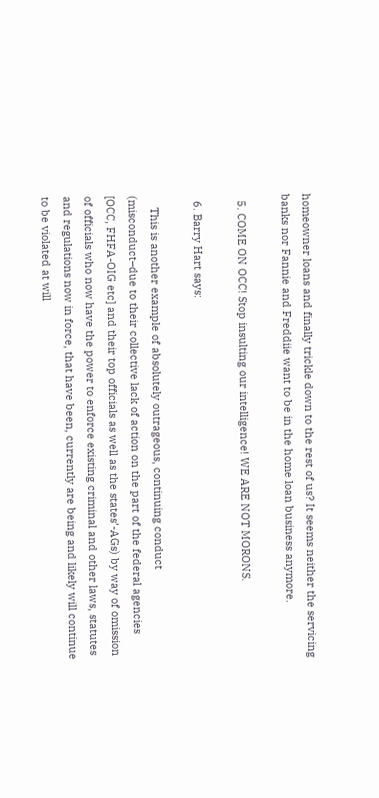homeowner loans and finally trickle down to the rest of us? It seems neither the servicing banks nor Fannie and Freddiie want to be in the home loan business anymore.

  5. COME ON OCC! Stop insulting our intelligence! WE ARE NOT MORONS.

  6. Barry Hart says:

    This is another example of absolutely outrageous, continuing conduct (misconduct–due to their collective lack of action on the part of the federal agencies [OCC, FHFA-OIG etc] and their top officials as well as the states’-AGs) by way of omission of officials who now have the power to enforce existing criminal and other laws, statutes and regulations now in force, that have been, currently are being and likely will continue to be violated at will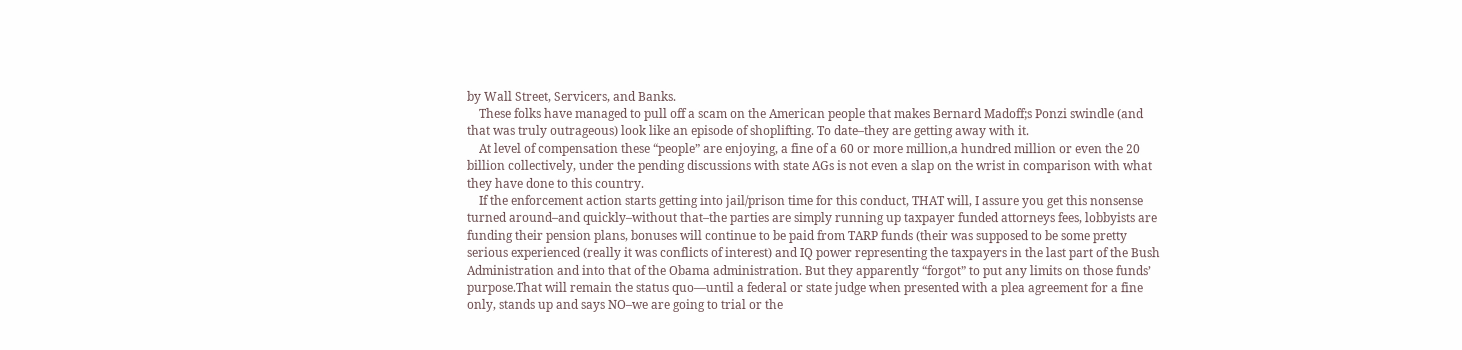by Wall Street, Servicers, and Banks.
    These folks have managed to pull off a scam on the American people that makes Bernard Madoff;s Ponzi swindle (and that was truly outrageous) look like an episode of shoplifting. To date–they are getting away with it.
    At level of compensation these “people” are enjoying, a fine of a 60 or more million,a hundred million or even the 20 billion collectively, under the pending discussions with state AGs is not even a slap on the wrist in comparison with what they have done to this country.
    If the enforcement action starts getting into jail/prison time for this conduct, THAT will, I assure you get this nonsense turned around–and quickly–without that–the parties are simply running up taxpayer funded attorneys fees, lobbyists are funding their pension plans, bonuses will continue to be paid from TARP funds (their was supposed to be some pretty serious experienced (really it was conflicts of interest) and IQ power representing the taxpayers in the last part of the Bush Administration and into that of the Obama administration. But they apparently “forgot” to put any limits on those funds’ purpose.That will remain the status quo—until a federal or state judge when presented with a plea agreement for a fine only, stands up and says NO–we are going to trial or the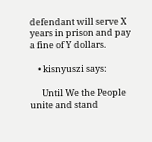defendant will serve X years in prison and pay a fine of Y dollars.

    • kisnyuszi says:

      Until We the People unite and stand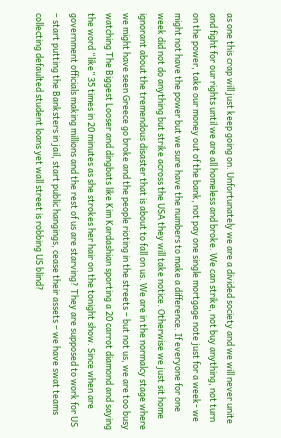as one this crap will just keep going on. Unfortunately we are a divided society and we will never unite and fight for our rights until we are all homeless and broke. We can strike, not buy anything, not turn on the power, take our money out of the bank, not pay one single mortgage note just for a week- we might not have the power but we sure have the numbers to make a difference. If everyone for one week did not do anything but strike across the USA they will take notice. Otherwise we just sit home ignorant about the tremendous disaster that is about to fall on us. We are in the normalcy stage where we might have seen Greece go broke and the people rioting in the streets – but not us, we are too busy watching The Biggest Looser and dingbats like Kim Kardashian sporting a 20 carrot diamond and saying the word “like” 35 times in 20 minutes as she strokes her hair on the tonight show. Since when are government officials making millions and the rest of us are starving? They are supposed to work for US – start putting the Banksters in jail, start public hangings, cease their assets – we have swat teams collecting defaulted student loans yet wall street is robbing US blind?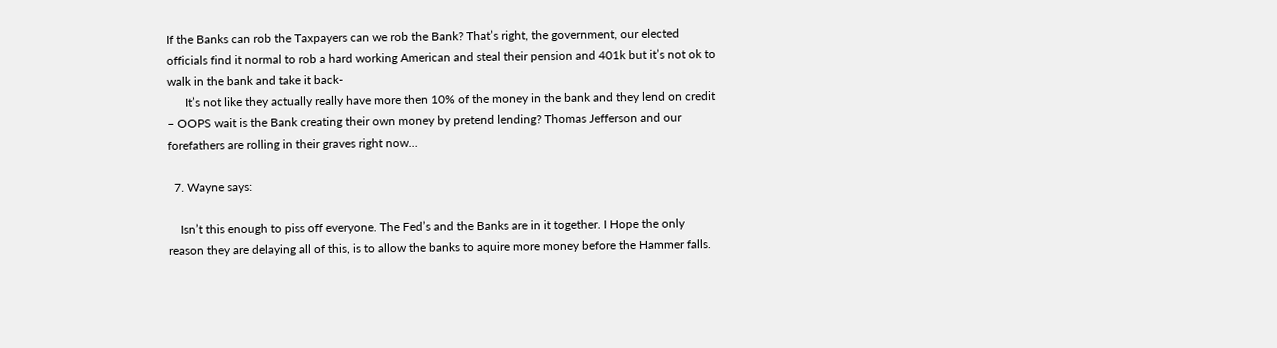If the Banks can rob the Taxpayers can we rob the Bank? That’s right, the government, our elected officials find it normal to rob a hard working American and steal their pension and 401k but it’s not ok to walk in the bank and take it back-
      It’s not like they actually really have more then 10% of the money in the bank and they lend on credit – OOPS wait is the Bank creating their own money by pretend lending? Thomas Jefferson and our forefathers are rolling in their graves right now…

  7. Wayne says:

    Isn’t this enough to piss off everyone. The Fed’s and the Banks are in it together. I Hope the only reason they are delaying all of this, is to allow the banks to aquire more money before the Hammer falls.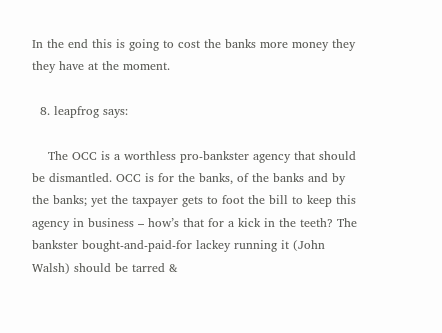In the end this is going to cost the banks more money they they have at the moment.

  8. leapfrog says:

    The OCC is a worthless pro-bankster agency that should be dismantled. OCC is for the banks, of the banks and by the banks; yet the taxpayer gets to foot the bill to keep this agency in business – how’s that for a kick in the teeth? The bankster bought-and-paid-for lackey running it (John Walsh) should be tarred &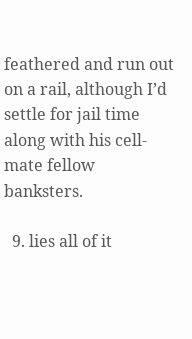feathered and run out on a rail, although I’d settle for jail time along with his cell-mate fellow banksters.

  9. lies all of it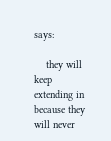says:

    they will keep extending in because they will never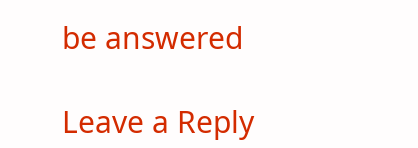be answered

Leave a Reply